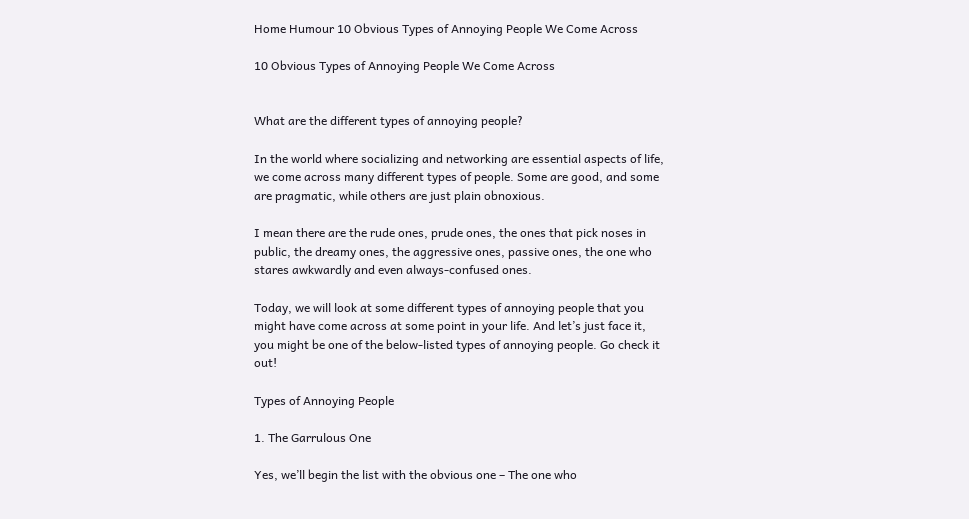Home Humour 10 Obvious Types of Annoying People We Come Across

10 Obvious Types of Annoying People We Come Across


What are the different types of annoying people?

In the world where socializing and networking are essential aspects of life, we come across many different types of people. Some are good, and some are pragmatic, while others are just plain obnoxious.

I mean there are the rude ones, prude ones, the ones that pick noses in public, the dreamy ones, the aggressive ones, passive ones, the one who stares awkwardly and even always-confused ones.

Today, we will look at some different types of annoying people that you might have come across at some point in your life. And let’s just face it, you might be one of the below-listed types of annoying people. Go check it out!

Types of Annoying People

1. The Garrulous One

Yes, we’ll begin the list with the obvious one – The one who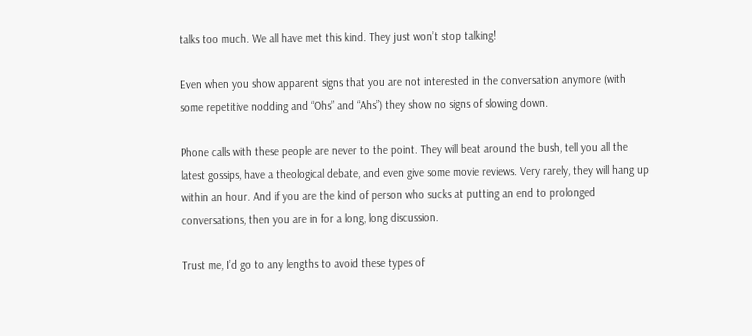talks too much. We all have met this kind. They just won’t stop talking!

Even when you show apparent signs that you are not interested in the conversation anymore (with some repetitive nodding and “Ohs” and “Ahs”) they show no signs of slowing down.

Phone calls with these people are never to the point. They will beat around the bush, tell you all the latest gossips, have a theological debate, and even give some movie reviews. Very rarely, they will hang up within an hour. And if you are the kind of person who sucks at putting an end to prolonged conversations, then you are in for a long, long discussion.

Trust me, I’d go to any lengths to avoid these types of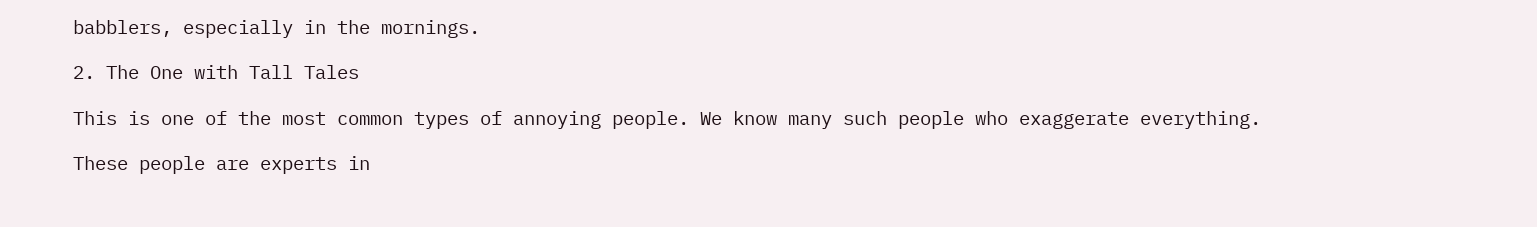babblers, especially in the mornings.

2. The One with Tall Tales

This is one of the most common types of annoying people. We know many such people who exaggerate everything.

These people are experts in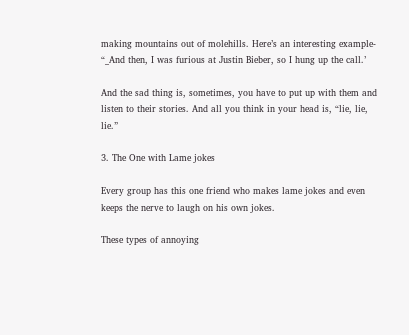making mountains out of molehills. Here’s an interesting example- “_And then, I was furious at Justin Bieber, so I hung up the call.’

And the sad thing is, sometimes, you have to put up with them and listen to their stories. And all you think in your head is, “lie, lie, lie.”

3. The One with Lame jokes

Every group has this one friend who makes lame jokes and even keeps the nerve to laugh on his own jokes.

These types of annoying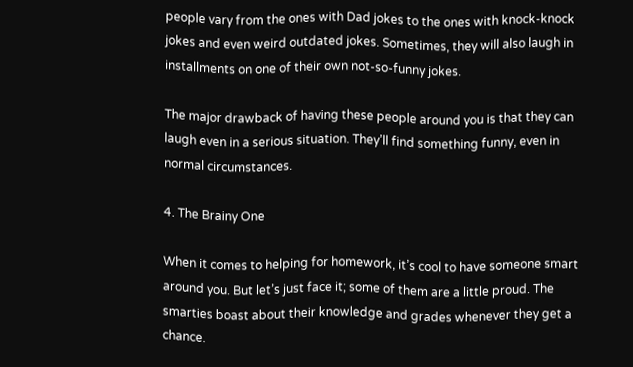people vary from the ones with Dad jokes to the ones with knock-knock jokes and even weird outdated jokes. Sometimes, they will also laugh in installments on one of their own not-so-funny jokes.

The major drawback of having these people around you is that they can laugh even in a serious situation. They’ll find something funny, even in normal circumstances.

4. The Brainy One

When it comes to helping for homework, it’s cool to have someone smart around you. But let’s just face it; some of them are a little proud. The smarties boast about their knowledge and grades whenever they get a chance.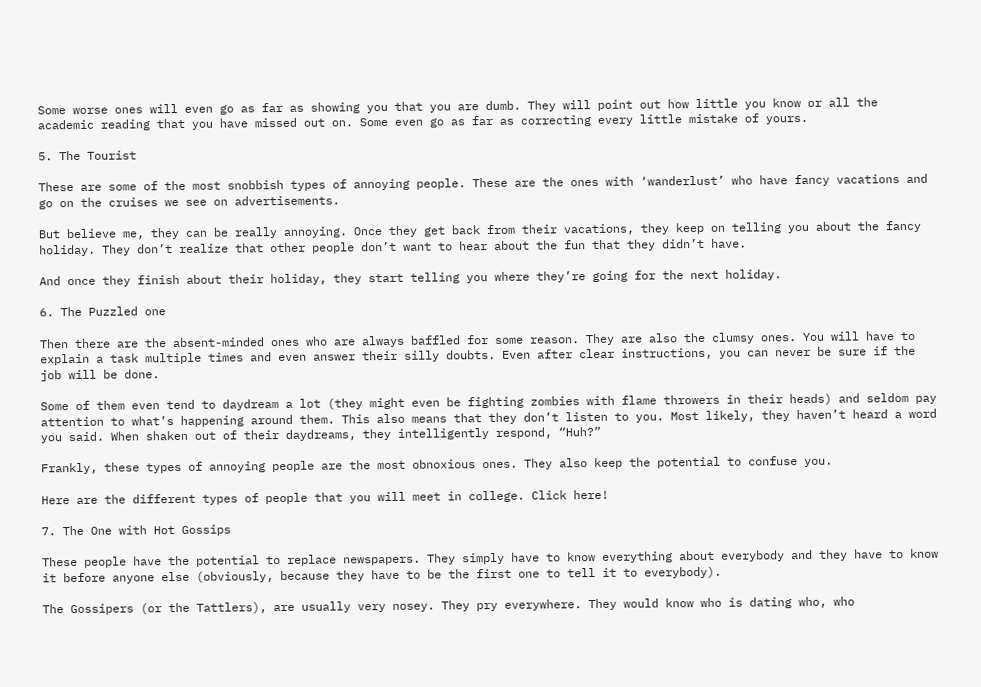Some worse ones will even go as far as showing you that you are dumb. They will point out how little you know or all the academic reading that you have missed out on. Some even go as far as correcting every little mistake of yours.

5. The Tourist

These are some of the most snobbish types of annoying people. These are the ones with ‘wanderlust’ who have fancy vacations and go on the cruises we see on advertisements.

But believe me, they can be really annoying. Once they get back from their vacations, they keep on telling you about the fancy holiday. They don’t realize that other people don’t want to hear about the fun that they didn’t have.

And once they finish about their holiday, they start telling you where they’re going for the next holiday.

6. The Puzzled one

Then there are the absent-minded ones who are always baffled for some reason. They are also the clumsy ones. You will have to explain a task multiple times and even answer their silly doubts. Even after clear instructions, you can never be sure if the job will be done.

Some of them even tend to daydream a lot (they might even be fighting zombies with flame throwers in their heads) and seldom pay attention to what’s happening around them. This also means that they don’t listen to you. Most likely, they haven’t heard a word you said. When shaken out of their daydreams, they intelligently respond, “Huh?”

Frankly, these types of annoying people are the most obnoxious ones. They also keep the potential to confuse you.

Here are the different types of people that you will meet in college. Click here!

7. The One with Hot Gossips

These people have the potential to replace newspapers. They simply have to know everything about everybody and they have to know it before anyone else (obviously, because they have to be the first one to tell it to everybody).

The Gossipers (or the Tattlers), are usually very nosey. They pry everywhere. They would know who is dating who, who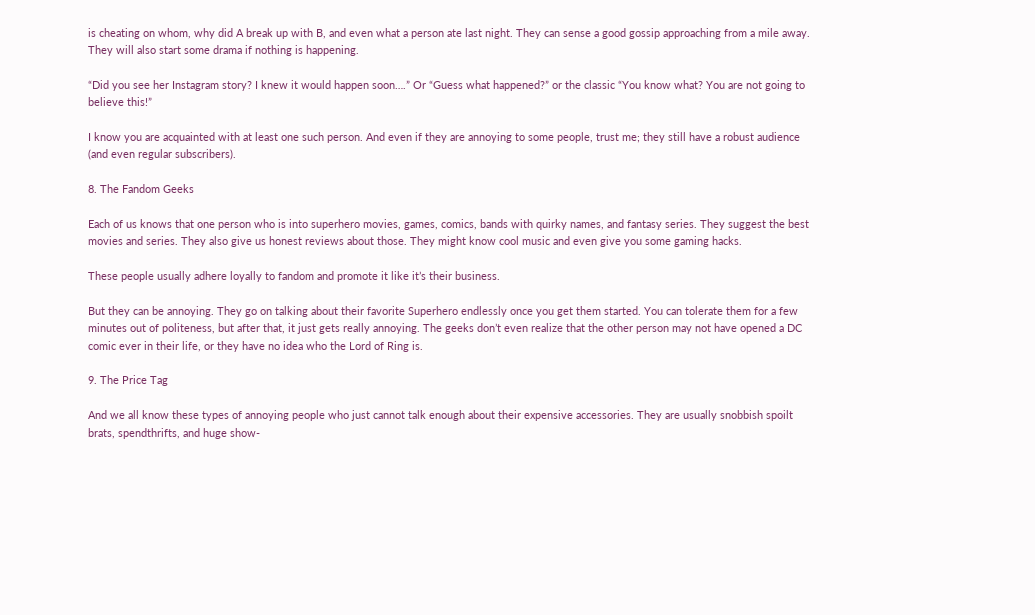is cheating on whom, why did A break up with B, and even what a person ate last night. They can sense a good gossip approaching from a mile away. They will also start some drama if nothing is happening.

“Did you see her Instagram story? I knew it would happen soon….” Or “Guess what happened?” or the classic “You know what? You are not going to believe this!”

I know you are acquainted with at least one such person. And even if they are annoying to some people, trust me; they still have a robust audience (and even regular subscribers).

8. The Fandom Geeks

Each of us knows that one person who is into superhero movies, games, comics, bands with quirky names, and fantasy series. They suggest the best movies and series. They also give us honest reviews about those. They might know cool music and even give you some gaming hacks.

These people usually adhere loyally to fandom and promote it like it’s their business.

But they can be annoying. They go on talking about their favorite Superhero endlessly once you get them started. You can tolerate them for a few minutes out of politeness, but after that, it just gets really annoying. The geeks don’t even realize that the other person may not have opened a DC comic ever in their life, or they have no idea who the Lord of Ring is.

9. The Price Tag

And we all know these types of annoying people who just cannot talk enough about their expensive accessories. They are usually snobbish spoilt brats, spendthrifts, and huge show-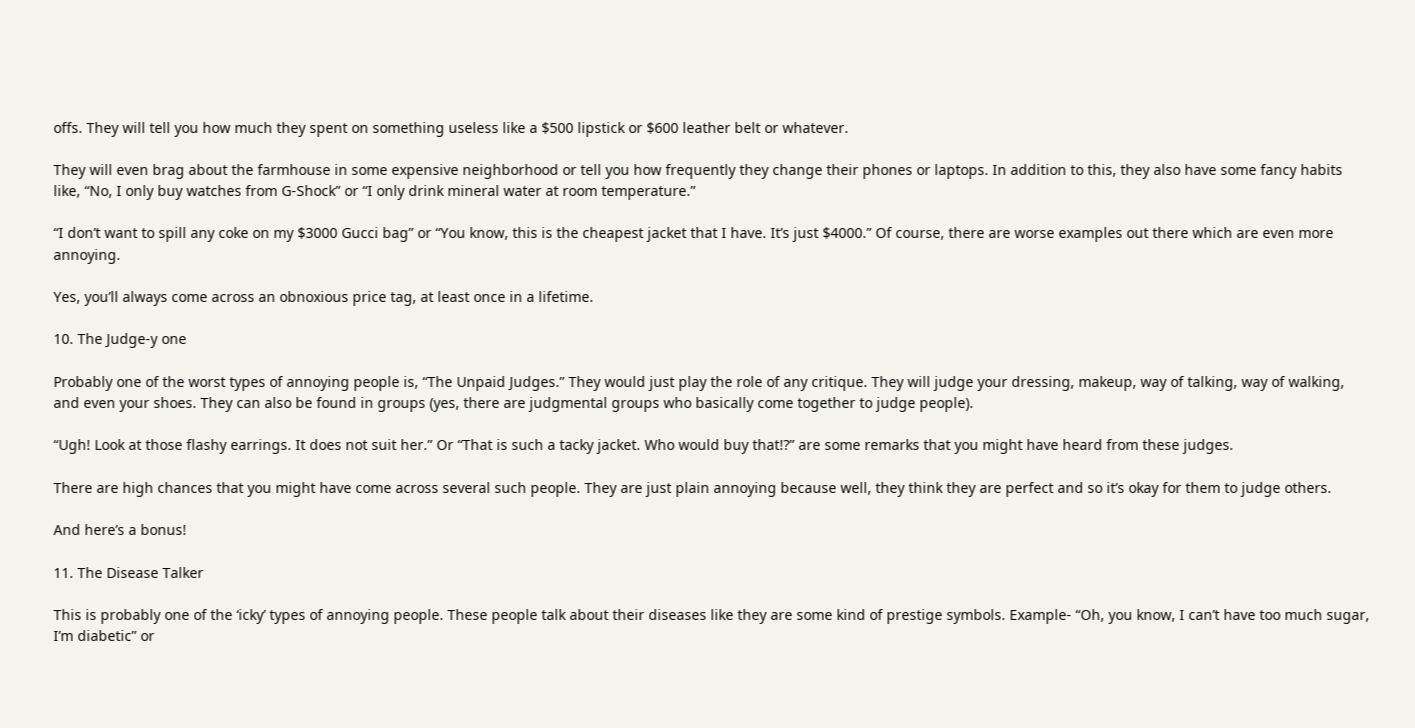offs. They will tell you how much they spent on something useless like a $500 lipstick or $600 leather belt or whatever.

They will even brag about the farmhouse in some expensive neighborhood or tell you how frequently they change their phones or laptops. In addition to this, they also have some fancy habits like, “No, I only buy watches from G-Shock” or “I only drink mineral water at room temperature.”

“I don’t want to spill any coke on my $3000 Gucci bag” or “You know, this is the cheapest jacket that I have. It’s just $4000.” Of course, there are worse examples out there which are even more annoying.

Yes, you’ll always come across an obnoxious price tag, at least once in a lifetime.

10. The Judge-y one

Probably one of the worst types of annoying people is, “The Unpaid Judges.” They would just play the role of any critique. They will judge your dressing, makeup, way of talking, way of walking, and even your shoes. They can also be found in groups (yes, there are judgmental groups who basically come together to judge people).

“Ugh! Look at those flashy earrings. It does not suit her.” Or “That is such a tacky jacket. Who would buy that!?” are some remarks that you might have heard from these judges.

There are high chances that you might have come across several such people. They are just plain annoying because well, they think they are perfect and so it’s okay for them to judge others.

And here’s a bonus!

11. The Disease Talker

This is probably one of the ‘icky’ types of annoying people. These people talk about their diseases like they are some kind of prestige symbols. Example- “Oh, you know, I can’t have too much sugar, I’m diabetic” or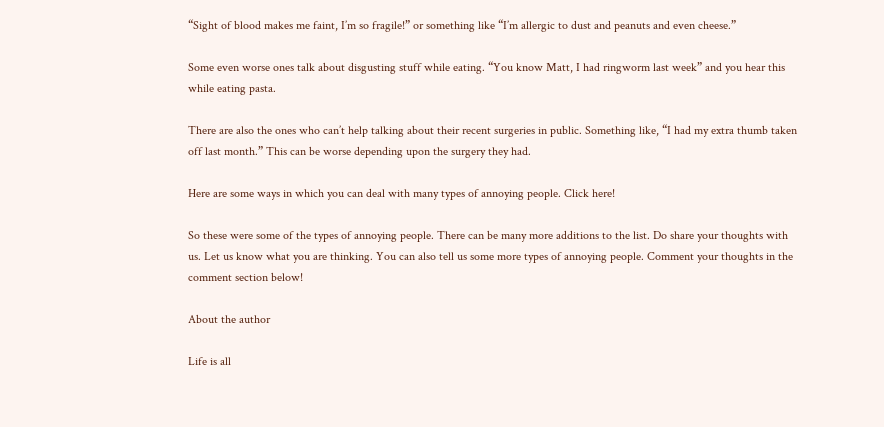“Sight of blood makes me faint, I’m so fragile!” or something like “I’m allergic to dust and peanuts and even cheese.”

Some even worse ones talk about disgusting stuff while eating. “You know Matt, I had ringworm last week” and you hear this while eating pasta.

There are also the ones who can’t help talking about their recent surgeries in public. Something like, “I had my extra thumb taken off last month.” This can be worse depending upon the surgery they had.

Here are some ways in which you can deal with many types of annoying people. Click here!

So these were some of the types of annoying people. There can be many more additions to the list. Do share your thoughts with us. Let us know what you are thinking. You can also tell us some more types of annoying people. Comment your thoughts in the comment section below!

About the author

Life is all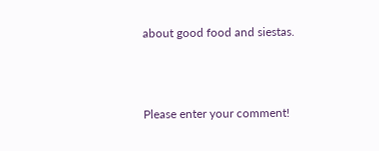about good food and siestas.



Please enter your comment!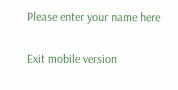Please enter your name here

Exit mobile version